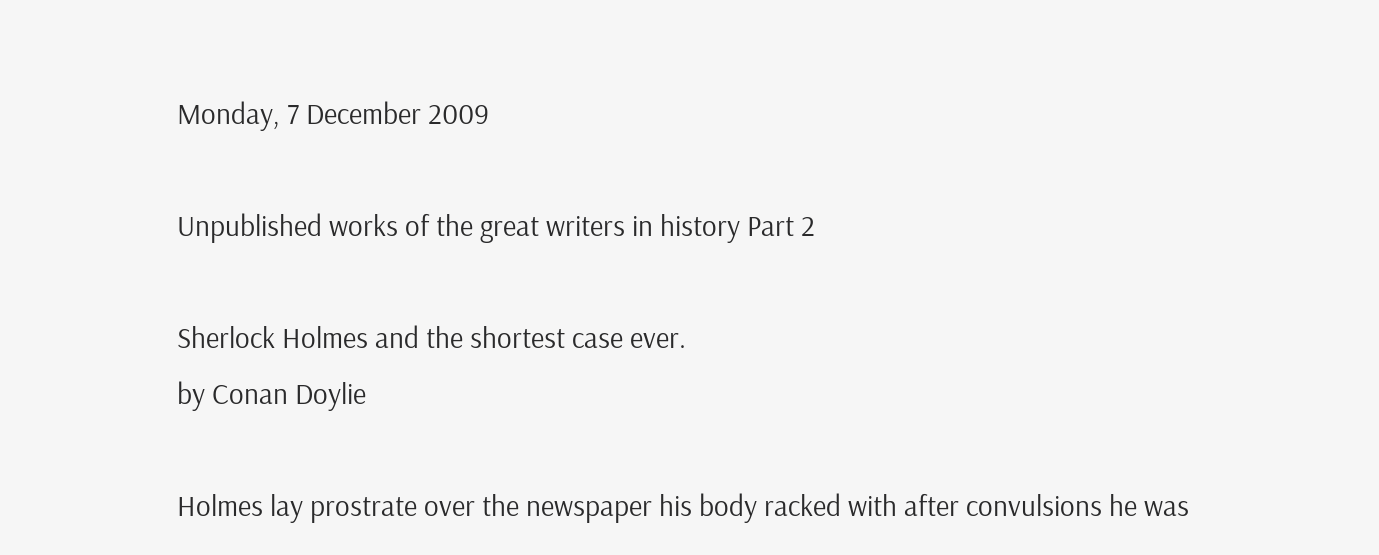Monday, 7 December 2009

Unpublished works of the great writers in history Part 2

Sherlock Holmes and the shortest case ever.
by Conan Doylie

Holmes lay prostrate over the newspaper his body racked with after convulsions he was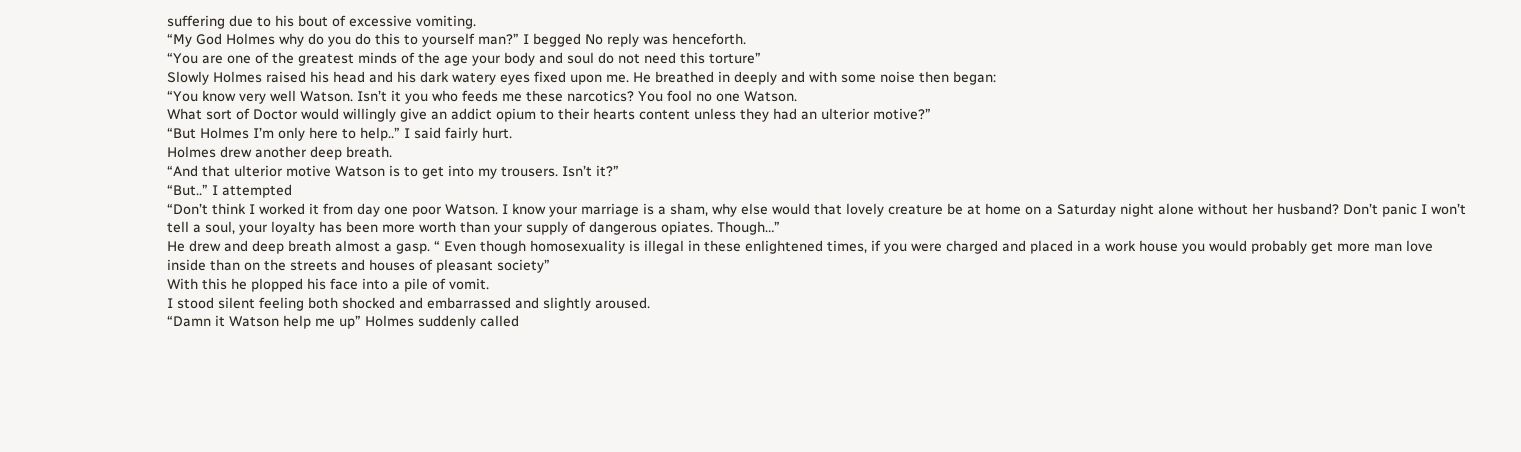suffering due to his bout of excessive vomiting.
“My God Holmes why do you do this to yourself man?” I begged No reply was henceforth.
“You are one of the greatest minds of the age your body and soul do not need this torture”
Slowly Holmes raised his head and his dark watery eyes fixed upon me. He breathed in deeply and with some noise then began:
“You know very well Watson. Isn’t it you who feeds me these narcotics? You fool no one Watson.
What sort of Doctor would willingly give an addict opium to their hearts content unless they had an ulterior motive?”
“But Holmes I’m only here to help..” I said fairly hurt.
Holmes drew another deep breath.
“And that ulterior motive Watson is to get into my trousers. Isn’t it?”
“But..” I attempted
“Don’t think I worked it from day one poor Watson. I know your marriage is a sham, why else would that lovely creature be at home on a Saturday night alone without her husband? Don’t panic I won’t tell a soul, your loyalty has been more worth than your supply of dangerous opiates. Though…”
He drew and deep breath almost a gasp. “ Even though homosexuality is illegal in these enlightened times, if you were charged and placed in a work house you would probably get more man love inside than on the streets and houses of pleasant society”
With this he plopped his face into a pile of vomit.
I stood silent feeling both shocked and embarrassed and slightly aroused.
“Damn it Watson help me up” Holmes suddenly called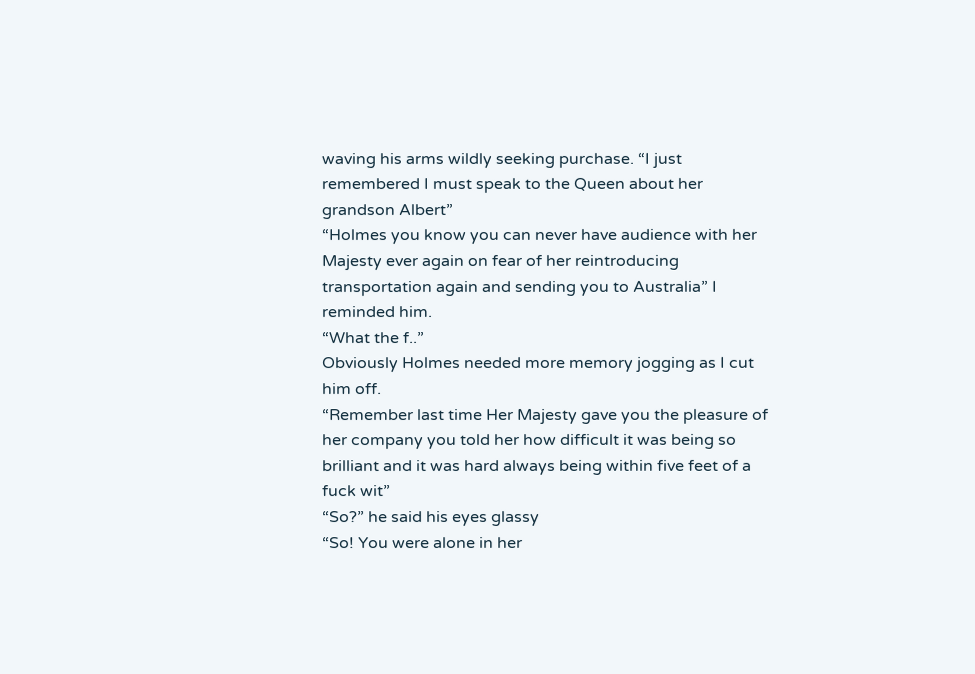waving his arms wildly seeking purchase. “I just remembered I must speak to the Queen about her grandson Albert”
“Holmes you know you can never have audience with her Majesty ever again on fear of her reintroducing transportation again and sending you to Australia” I reminded him.
“What the f..”
Obviously Holmes needed more memory jogging as I cut him off.
“Remember last time Her Majesty gave you the pleasure of her company you told her how difficult it was being so brilliant and it was hard always being within five feet of a fuck wit”
“So?” he said his eyes glassy
“So! You were alone in her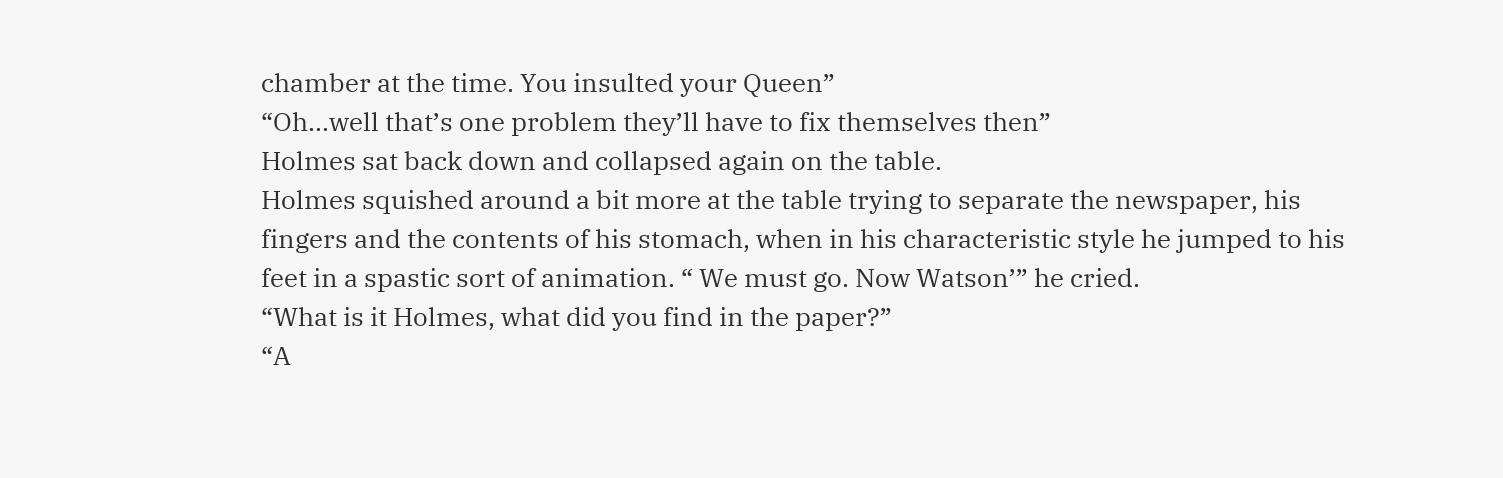chamber at the time. You insulted your Queen”
“Oh…well that’s one problem they’ll have to fix themselves then”
Holmes sat back down and collapsed again on the table.
Holmes squished around a bit more at the table trying to separate the newspaper, his fingers and the contents of his stomach, when in his characteristic style he jumped to his feet in a spastic sort of animation. “ We must go. Now Watson’” he cried.
“What is it Holmes, what did you find in the paper?”
“A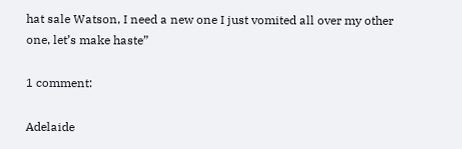hat sale Watson, I need a new one I just vomited all over my other one, let’s make haste”

1 comment:

Adelaide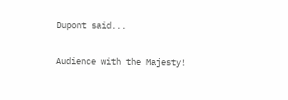Dupont said...

Audience with the Majesty!